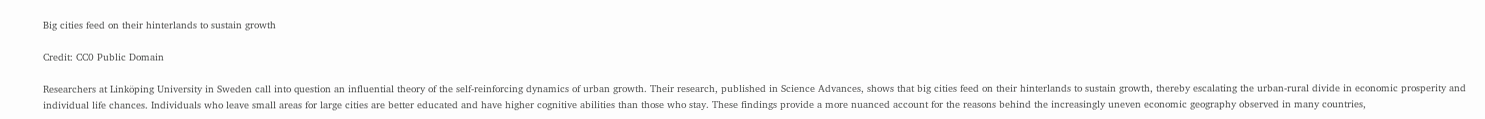Big cities feed on their hinterlands to sustain growth

Credit: CC0 Public Domain

Researchers at Linköping University in Sweden call into question an influential theory of the self-reinforcing dynamics of urban growth. Their research, published in Science Advances, shows that big cities feed on their hinterlands to sustain growth, thereby escalating the urban-rural divide in economic prosperity and individual life chances. Individuals who leave small areas for large cities are better educated and have higher cognitive abilities than those who stay. These findings provide a more nuanced account for the reasons behind the increasingly uneven economic geography observed in many countries,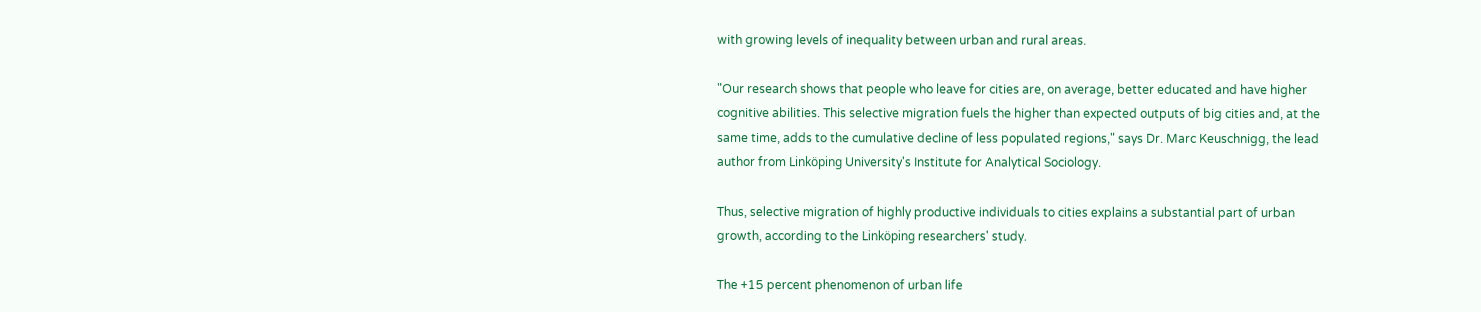with growing levels of inequality between urban and rural areas.

"Our research shows that people who leave for cities are, on average, better educated and have higher cognitive abilities. This selective migration fuels the higher than expected outputs of big cities and, at the same time, adds to the cumulative decline of less populated regions," says Dr. Marc Keuschnigg, the lead author from Linköping University's Institute for Analytical Sociology.

Thus, selective migration of highly productive individuals to cities explains a substantial part of urban growth, according to the Linköping researchers' study.

The +15 percent phenomenon of urban life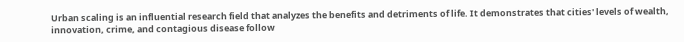Urban scaling is an influential research field that analyzes the benefits and detriments of life. It demonstrates that cities' levels of wealth, innovation, crime, and contagious disease follow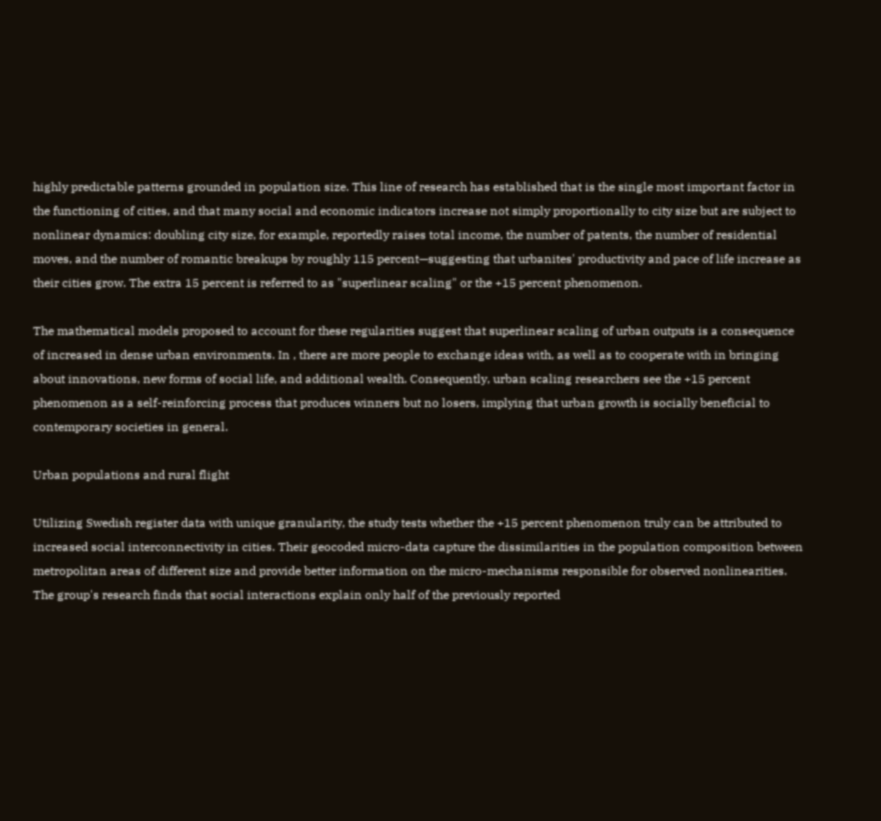highly predictable patterns grounded in population size. This line of research has established that is the single most important factor in the functioning of cities, and that many social and economic indicators increase not simply proportionally to city size but are subject to nonlinear dynamics: doubling city size, for example, reportedly raises total income, the number of patents, the number of residential moves, and the number of romantic breakups by roughly 115 percent—suggesting that urbanites' productivity and pace of life increase as their cities grow. The extra 15 percent is referred to as "superlinear scaling" or the +15 percent phenomenon.

The mathematical models proposed to account for these regularities suggest that superlinear scaling of urban outputs is a consequence of increased in dense urban environments. In , there are more people to exchange ideas with, as well as to cooperate with in bringing about innovations, new forms of social life, and additional wealth. Consequently, urban scaling researchers see the +15 percent phenomenon as a self-reinforcing process that produces winners but no losers, implying that urban growth is socially beneficial to contemporary societies in general.

Urban populations and rural flight

Utilizing Swedish register data with unique granularity, the study tests whether the +15 percent phenomenon truly can be attributed to increased social interconnectivity in cities. Their geocoded micro-data capture the dissimilarities in the population composition between metropolitan areas of different size and provide better information on the micro-mechanisms responsible for observed nonlinearities. The group's research finds that social interactions explain only half of the previously reported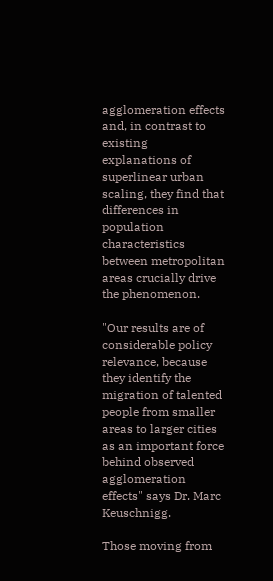agglomeration effects and, in contrast to existing explanations of superlinear urban scaling, they find that differences in population characteristics between metropolitan areas crucially drive the phenomenon.

"Our results are of considerable policy relevance, because they identify the migration of talented people from smaller areas to larger cities as an important force behind observed agglomeration effects" says Dr. Marc Keuschnigg.

Those moving from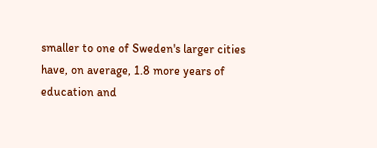smaller to one of Sweden's larger cities have, on average, 1.8 more years of education and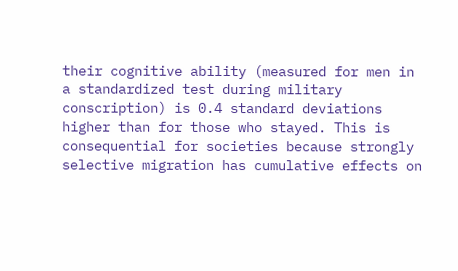their cognitive ability (measured for men in a standardized test during military conscription) is 0.4 standard deviations higher than for those who stayed. This is consequential for societies because strongly selective migration has cumulative effects on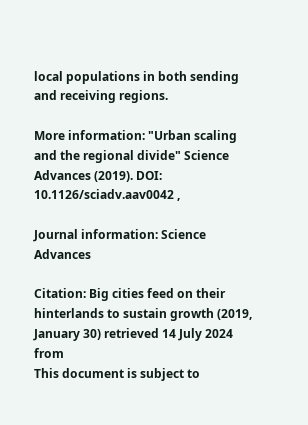local populations in both sending and receiving regions.

More information: "Urban scaling and the regional divide" Science Advances (2019). DOI: 10.1126/sciadv.aav0042 ,

Journal information: Science Advances

Citation: Big cities feed on their hinterlands to sustain growth (2019, January 30) retrieved 14 July 2024 from
This document is subject to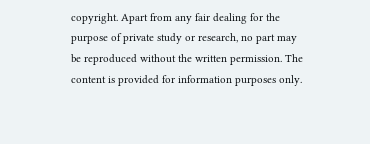copyright. Apart from any fair dealing for the purpose of private study or research, no part may be reproduced without the written permission. The content is provided for information purposes only.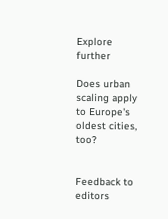Explore further

Does urban scaling apply to Europe's oldest cities, too?


Feedback to editors